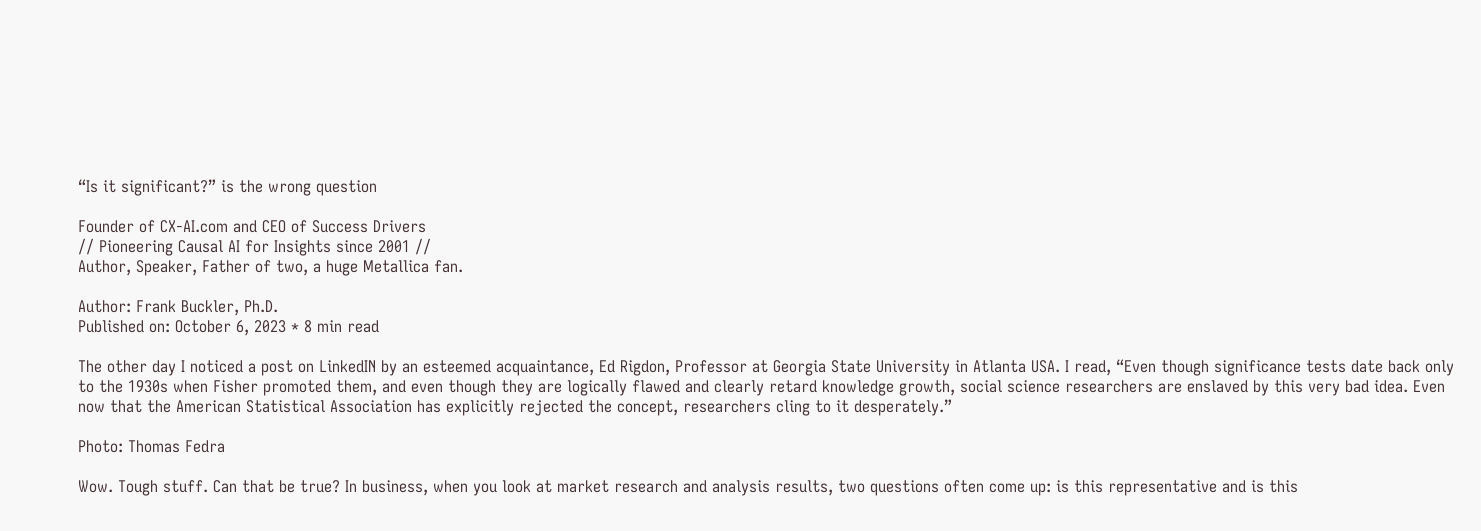“Is it significant?” is the wrong question

Founder of CX-AI.com and CEO of Success Drivers
// Pioneering Causal AI for Insights since 2001 //
Author, Speaker, Father of two, a huge Metallica fan.

Author: Frank Buckler, Ph.D.
Published on: October 6, 2023 * 8 min read

The other day I noticed a post on LinkedIN by an esteemed acquaintance, Ed Rigdon, Professor at Georgia State University in Atlanta USA. I read, “Even though significance tests date back only to the 1930s when Fisher promoted them, and even though they are logically flawed and clearly retard knowledge growth, social science researchers are enslaved by this very bad idea. Even now that the American Statistical Association has explicitly rejected the concept, researchers cling to it desperately.”

Photo: Thomas Fedra

Wow. Tough stuff. Can that be true? In business, when you look at market research and analysis results, two questions often come up: is this representative and is this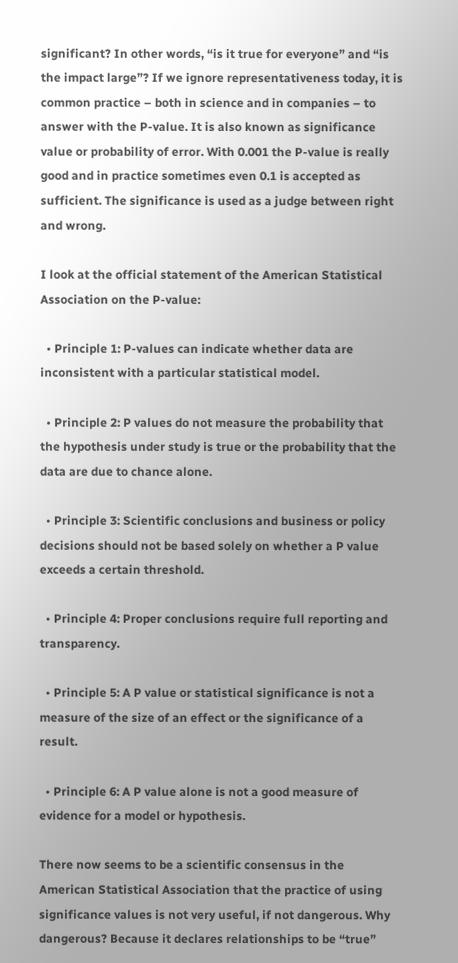significant? In other words, “is it true for everyone” and “is the impact large”? If we ignore representativeness today, it is common practice – both in science and in companies – to answer with the P-value. It is also known as significance value or probability of error. With 0.001 the P-value is really good and in practice sometimes even 0.1 is accepted as sufficient. The significance is used as a judge between right and wrong.

I look at the official statement of the American Statistical Association on the P-value:

  • Principle 1: P-values can indicate whether data are inconsistent with a particular statistical model.

  • Principle 2: P values do not measure the probability that the hypothesis under study is true or the probability that the data are due to chance alone.

  • Principle 3: Scientific conclusions and business or policy decisions should not be based solely on whether a P value exceeds a certain threshold.

  • Principle 4: Proper conclusions require full reporting and transparency.

  • Principle 5: A P value or statistical significance is not a measure of the size of an effect or the significance of a result.

  • Principle 6: A P value alone is not a good measure of evidence for a model or hypothesis.

There now seems to be a scientific consensus in the American Statistical Association that the practice of using significance values is not very useful, if not dangerous. Why dangerous? Because it declares relationships to be “true”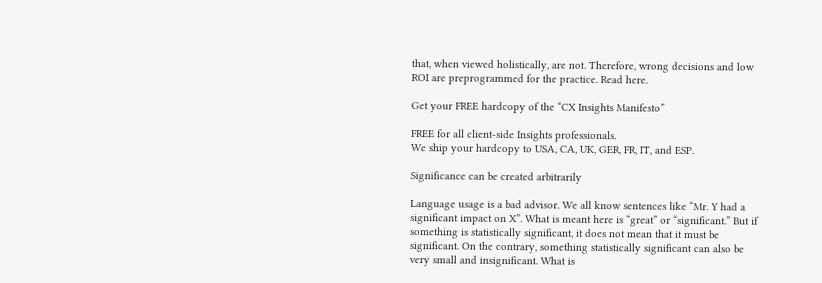that, when viewed holistically, are not. Therefore, wrong decisions and low ROI are preprogrammed for the practice. Read here.

Get your FREE hardcopy of the “CX Insights Manifesto”

FREE for all client-side Insights professionals.
We ship your hardcopy to USA, CA, UK, GER, FR, IT, and ESP.

Significance can be created arbitrarily

Language usage is a bad advisor. We all know sentences like “Mr. Y had a significant impact on X”. What is meant here is “great” or “significant.” But if something is statistically significant, it does not mean that it must be significant. On the contrary, something statistically significant can also be very small and insignificant. What is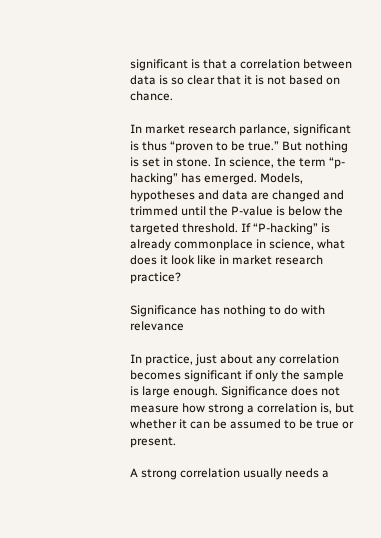significant is that a correlation between data is so clear that it is not based on chance.

In market research parlance, significant is thus “proven to be true.” But nothing is set in stone. In science, the term “p-hacking” has emerged. Models, hypotheses and data are changed and trimmed until the P-value is below the targeted threshold. If “P-hacking” is already commonplace in science, what does it look like in market research practice?

Significance has nothing to do with relevance

In practice, just about any correlation becomes significant if only the sample is large enough. Significance does not measure how strong a correlation is, but whether it can be assumed to be true or present.

A strong correlation usually needs a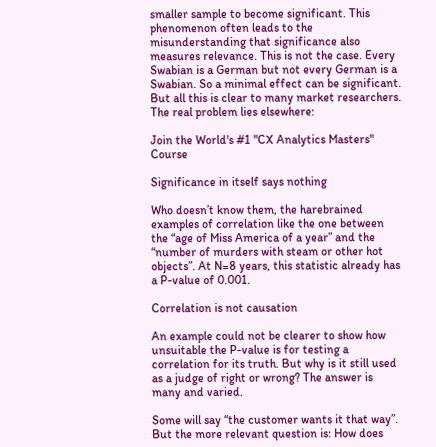smaller sample to become significant. This phenomenon often leads to the misunderstanding that significance also measures relevance. This is not the case. Every Swabian is a German but not every German is a Swabian. So a minimal effect can be significant. But all this is clear to many market researchers. The real problem lies elsewhere:

Join the World's #1 "CX Analytics Masters" Course

Significance in itself says nothing

Who doesn’t know them, the harebrained examples of correlation like the one between the “age of Miss America of a year” and the “number of murders with steam or other hot objects”. At N=8 years, this statistic already has a P-value of 0.001.

Correlation is not causation

An example could not be clearer to show how unsuitable the P-value is for testing a correlation for its truth. But why is it still used as a judge of right or wrong? The answer is many and varied.

Some will say “the customer wants it that way”. But the more relevant question is: How does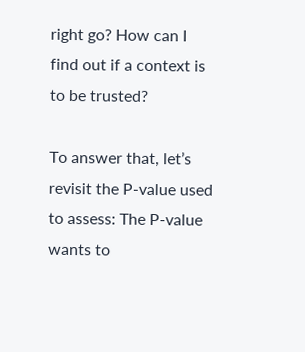right go? How can I find out if a context is to be trusted?

To answer that, let’s revisit the P-value used to assess: The P-value wants to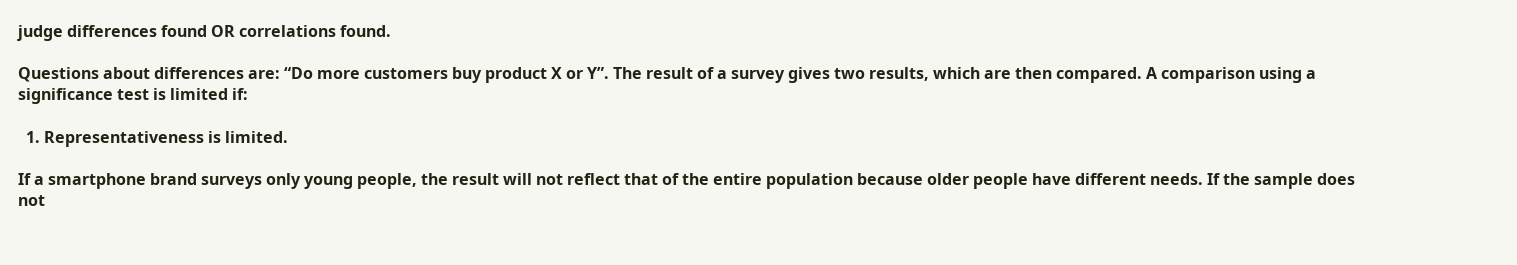judge differences found OR correlations found.

Questions about differences are: “Do more customers buy product X or Y”. The result of a survey gives two results, which are then compared. A comparison using a significance test is limited if:

  1. Representativeness is limited.

If a smartphone brand surveys only young people, the result will not reflect that of the entire population because older people have different needs. If the sample does not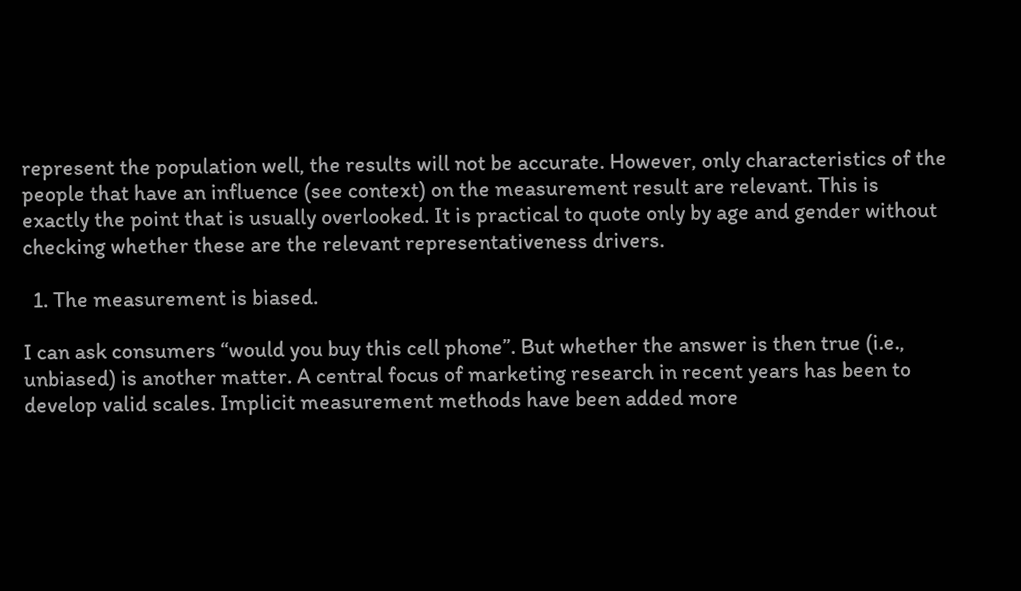represent the population well, the results will not be accurate. However, only characteristics of the people that have an influence (see context) on the measurement result are relevant. This is exactly the point that is usually overlooked. It is practical to quote only by age and gender without checking whether these are the relevant representativeness drivers.

  1. The measurement is biased.

I can ask consumers “would you buy this cell phone”. But whether the answer is then true (i.e., unbiased) is another matter. A central focus of marketing research in recent years has been to develop valid scales. Implicit measurement methods have been added more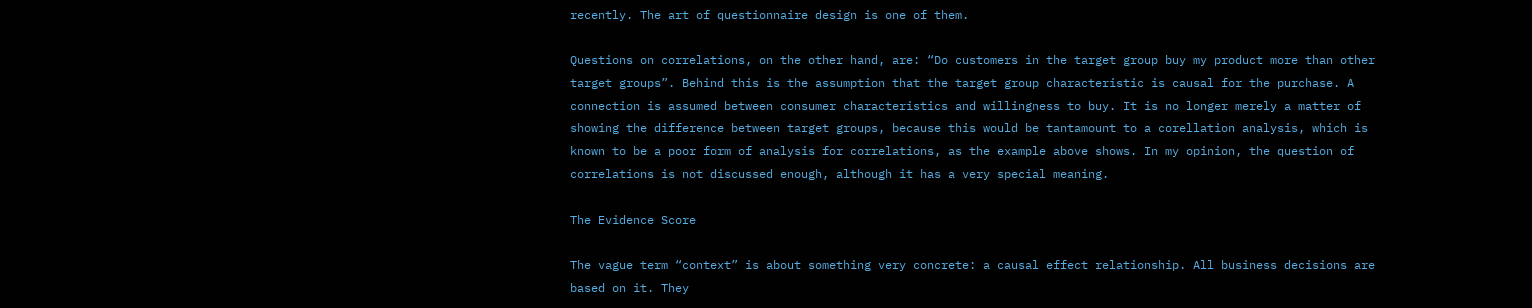recently. The art of questionnaire design is one of them.

Questions on correlations, on the other hand, are: “Do customers in the target group buy my product more than other target groups”. Behind this is the assumption that the target group characteristic is causal for the purchase. A connection is assumed between consumer characteristics and willingness to buy. It is no longer merely a matter of showing the difference between target groups, because this would be tantamount to a corellation analysis, which is known to be a poor form of analysis for correlations, as the example above shows. In my opinion, the question of correlations is not discussed enough, although it has a very special meaning.

The Evidence Score

The vague term “context” is about something very concrete: a causal effect relationship. All business decisions are based on it. They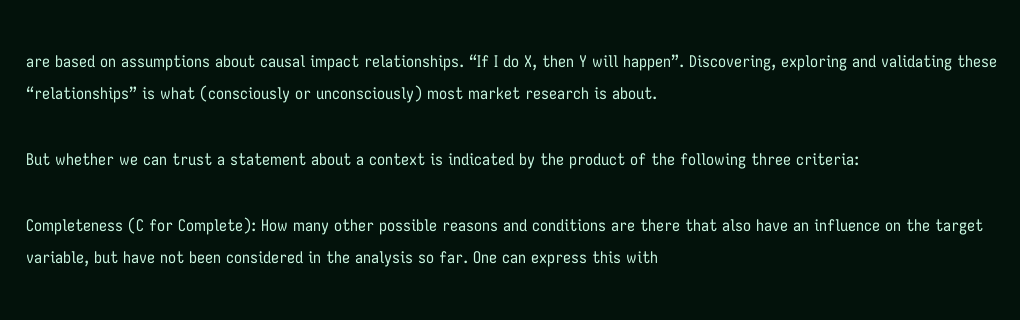are based on assumptions about causal impact relationships. “If I do X, then Y will happen”. Discovering, exploring and validating these “relationships” is what (consciously or unconsciously) most market research is about.

But whether we can trust a statement about a context is indicated by the product of the following three criteria:

Completeness (C for Complete): How many other possible reasons and conditions are there that also have an influence on the target variable, but have not been considered in the analysis so far. One can express this with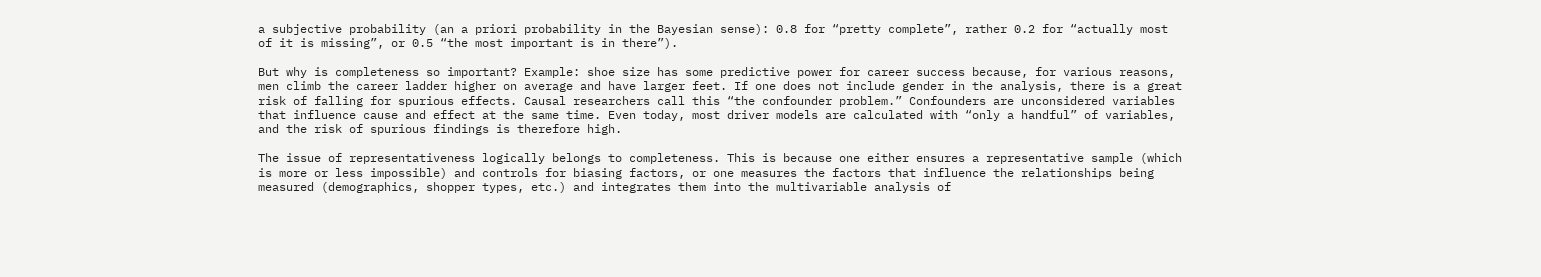a subjective probability (an a priori probability in the Bayesian sense): 0.8 for “pretty complete”, rather 0.2 for “actually most of it is missing”, or 0.5 “the most important is in there”).

But why is completeness so important? Example: shoe size has some predictive power for career success because, for various reasons, men climb the career ladder higher on average and have larger feet. If one does not include gender in the analysis, there is a great risk of falling for spurious effects. Causal researchers call this “the confounder problem.” Confounders are unconsidered variables that influence cause and effect at the same time. Even today, most driver models are calculated with “only a handful” of variables, and the risk of spurious findings is therefore high.

The issue of representativeness logically belongs to completeness. This is because one either ensures a representative sample (which is more or less impossible) and controls for biasing factors, or one measures the factors that influence the relationships being measured (demographics, shopper types, etc.) and integrates them into the multivariable analysis of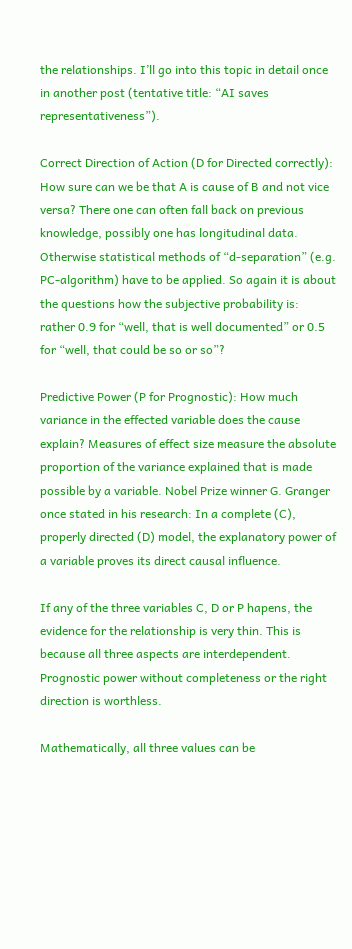the relationships. I’ll go into this topic in detail once in another post (tentative title: “AI saves representativeness”).

Correct Direction of Action (D for Directed correctly): How sure can we be that A is cause of B and not vice versa? There one can often fall back on previous knowledge, possibly one has longitudinal data. Otherwise statistical methods of “d-separation” (e.g. PC-algorithm) have to be applied. So again it is about the questions how the subjective probability is: rather 0.9 for “well, that is well documented” or 0.5 for “well, that could be so or so”?

Predictive Power (P for Prognostic): How much variance in the effected variable does the cause explain? Measures of effect size measure the absolute proportion of the variance explained that is made possible by a variable. Nobel Prize winner G. Granger once stated in his research: In a complete (C), properly directed (D) model, the explanatory power of a variable proves its direct causal influence.

If any of the three variables C, D or P hapens, the evidence for the relationship is very thin. This is because all three aspects are interdependent. Prognostic power without completeness or the right direction is worthless.

Mathematically, all three values can be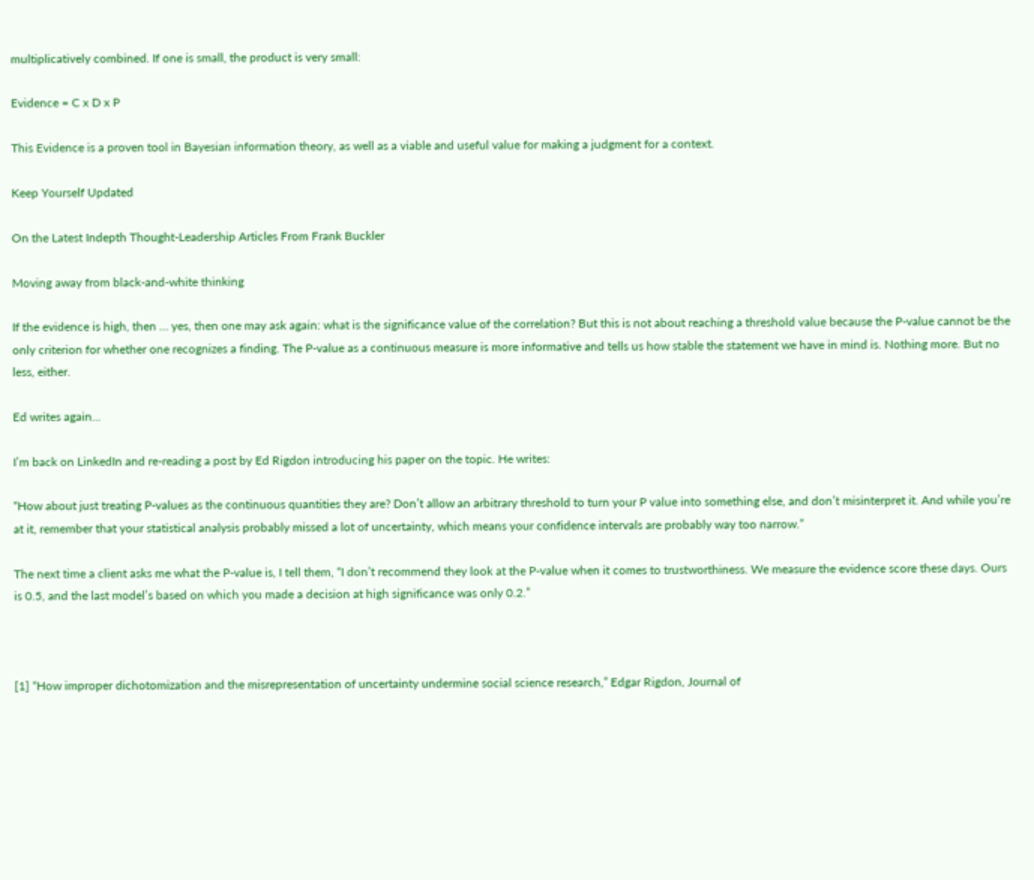multiplicatively combined. If one is small, the product is very small:

Evidence = C x D x P

This Evidence is a proven tool in Bayesian information theory, as well as a viable and useful value for making a judgment for a context.

Keep Yourself Updated

On the Latest Indepth Thought-Leadership Articles From Frank Buckler

Moving away from black-and-white thinking

If the evidence is high, then … yes, then one may ask again: what is the significance value of the correlation? But this is not about reaching a threshold value because the P-value cannot be the only criterion for whether one recognizes a finding. The P-value as a continuous measure is more informative and tells us how stable the statement we have in mind is. Nothing more. But no less, either.

Ed writes again...

I’m back on LinkedIn and re-reading a post by Ed Rigdon introducing his paper on the topic. He writes:

“How about just treating P-values as the continuous quantities they are? Don’t allow an arbitrary threshold to turn your P value into something else, and don’t misinterpret it. And while you’re at it, remember that your statistical analysis probably missed a lot of uncertainty, which means your confidence intervals are probably way too narrow.”

The next time a client asks me what the P-value is, I tell them, “I don’t recommend they look at the P-value when it comes to trustworthiness. We measure the evidence score these days. Ours is 0.5, and the last model’s based on which you made a decision at high significance was only 0.2.”



[1] “How improper dichotomization and the misrepresentation of uncertainty undermine social science research,” Edgar Rigdon, Journal of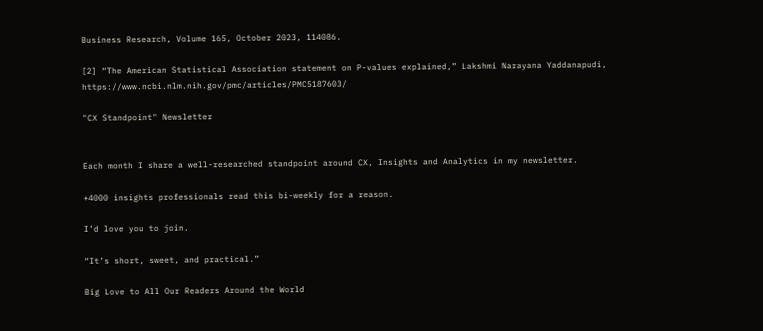Business Research, Volume 165, October 2023, 114086.

[2] “The American Statistical Association statement on P-values explained,” Lakshmi Narayana Yaddanapudi, https://www.ncbi.nlm.nih.gov/pmc/articles/PMC5187603/

"CX Standpoint" Newsletter


Each month I share a well-researched standpoint around CX, Insights and Analytics in my newsletter.

+4000 insights professionals read this bi-weekly for a reason.

I’d love you to join.

“It’s short, sweet, and practical.”

Big Love to All Our Readers Around the World